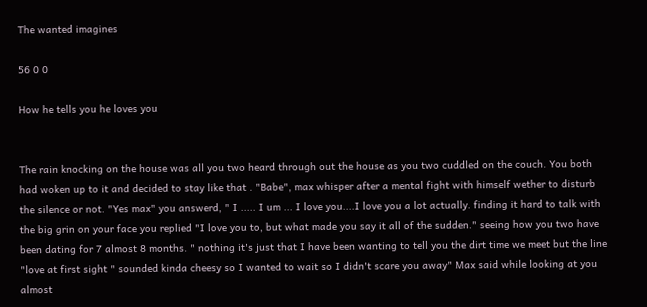The wanted imagines

56 0 0

How he tells you he loves you


The rain knocking on the house was all you two heard through out the house as you two cuddled on the couch. You both had woken up to it and decided to stay like that . "Babe", max whisper after a mental fight with himself wether to disturb the silence or not. "Yes max" you answerd, " I ..... I um ... I love you....I love you a lot actually. finding it hard to talk with the big grin on your face you replied "I love you to, but what made you say it all of the sudden." seeing how you two have been dating for 7 almost 8 months. " nothing it's just that I have been wanting to tell you the dirt time we meet but the line "love at first sight " sounded kinda cheesy so I wanted to wait so I didn't scare you away" Max said while looking at you almost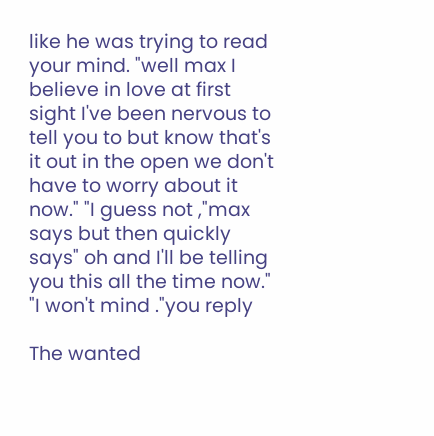like he was trying to read your mind. "well max I believe in love at first sight I've been nervous to tell you to but know that's it out in the open we don't have to worry about it now." "I guess not ,"max says but then quickly says" oh and I'll be telling you this all the time now." "I won't mind ."you reply

The wanted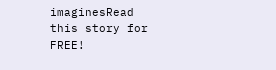imaginesRead this story for FREE!